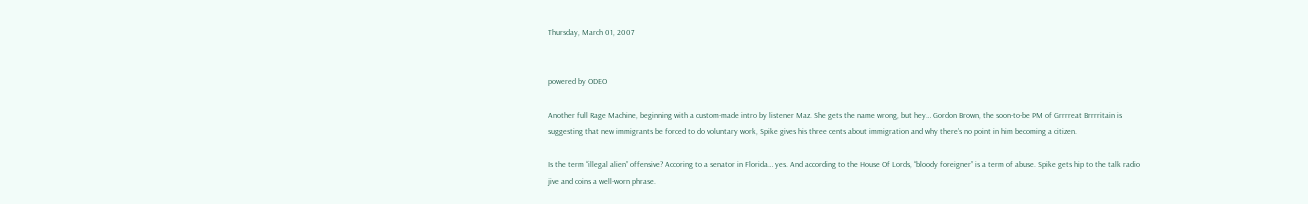Thursday, March 01, 2007


powered by ODEO

Another full Rage Machine, beginning with a custom-made intro by listener Maz. She gets the name wrong, but hey… Gordon Brown, the soon-to-be PM of Grrrreat Brrrritain is suggesting that new immigrants be forced to do voluntary work, Spike gives his three cents about immigration and why there’s no point in him becoming a citizen.

Is the term “illegal alien” offensive? Accoring to a senator in Florida… yes. And according to the House Of Lords, “bloody foreigner” is a term of abuse. Spike gets hip to the talk radio jive and coins a well-worn phrase.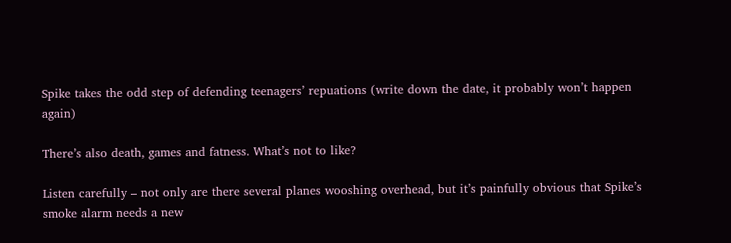Spike takes the odd step of defending teenagers’ repuations (write down the date, it probably won’t happen again)

There’s also death, games and fatness. What’s not to like?

Listen carefully – not only are there several planes wooshing overhead, but it’s painfully obvious that Spike’s smoke alarm needs a new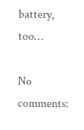battery, too…

No comments: